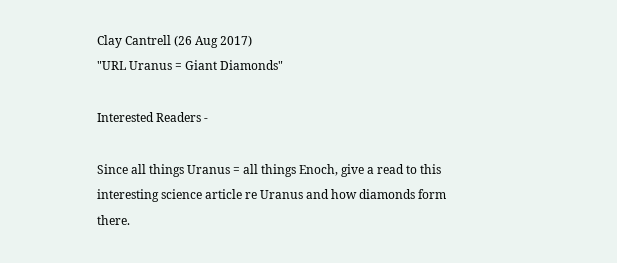Clay Cantrell (26 Aug 2017)
"URL Uranus = Giant Diamonds"

Interested Readers -

Since all things Uranus = all things Enoch, give a read to this interesting science article re Uranus and how diamonds form there.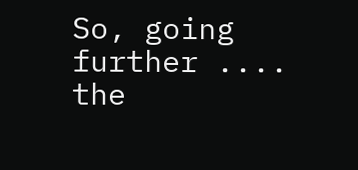So, going further .... the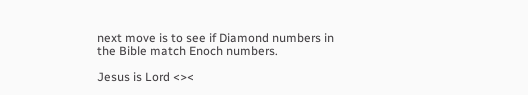next move is to see if Diamond numbers in the Bible match Enoch numbers.

Jesus is Lord <><